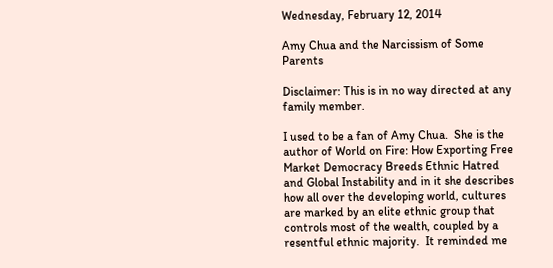Wednesday, February 12, 2014

Amy Chua and the Narcissism of Some Parents

Disclaimer: This is in no way directed at any family member.

I used to be a fan of Amy Chua.  She is the author of World on Fire: How Exporting Free Market Democracy Breeds Ethnic Hatred and Global Instability and in it she describes how all over the developing world, cultures are marked by an elite ethnic group that controls most of the wealth, coupled by a resentful ethnic majority.  It reminded me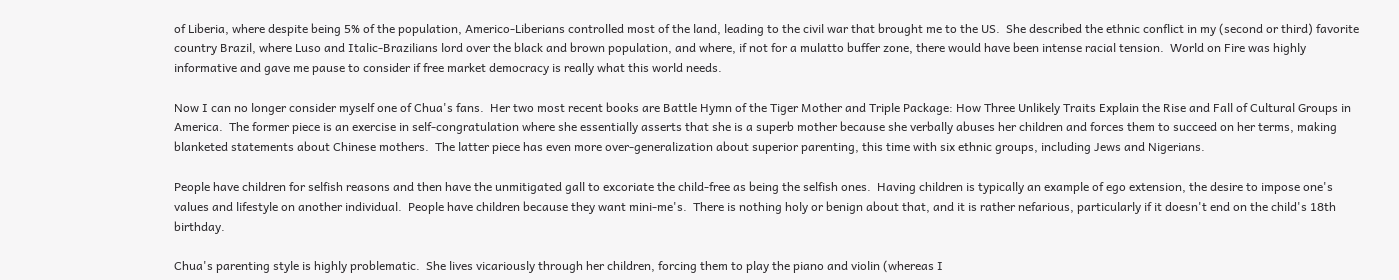of Liberia, where despite being 5% of the population, Americo-Liberians controlled most of the land, leading to the civil war that brought me to the US.  She described the ethnic conflict in my (second or third) favorite country Brazil, where Luso and Italic-Brazilians lord over the black and brown population, and where, if not for a mulatto buffer zone, there would have been intense racial tension.  World on Fire was highly informative and gave me pause to consider if free market democracy is really what this world needs.

Now I can no longer consider myself one of Chua's fans.  Her two most recent books are Battle Hymn of the Tiger Mother and Triple Package: How Three Unlikely Traits Explain the Rise and Fall of Cultural Groups in America.  The former piece is an exercise in self-congratulation where she essentially asserts that she is a superb mother because she verbally abuses her children and forces them to succeed on her terms, making blanketed statements about Chinese mothers.  The latter piece has even more over-generalization about superior parenting, this time with six ethnic groups, including Jews and Nigerians.

People have children for selfish reasons and then have the unmitigated gall to excoriate the child-free as being the selfish ones.  Having children is typically an example of ego extension, the desire to impose one's values and lifestyle on another individual.  People have children because they want mini-me's.  There is nothing holy or benign about that, and it is rather nefarious, particularly if it doesn't end on the child's 18th birthday.

Chua's parenting style is highly problematic.  She lives vicariously through her children, forcing them to play the piano and violin (whereas I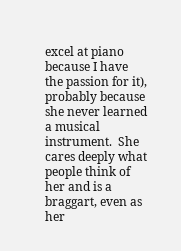excel at piano because I have the passion for it), probably because she never learned a musical instrument.  She cares deeply what people think of her and is a braggart, even as her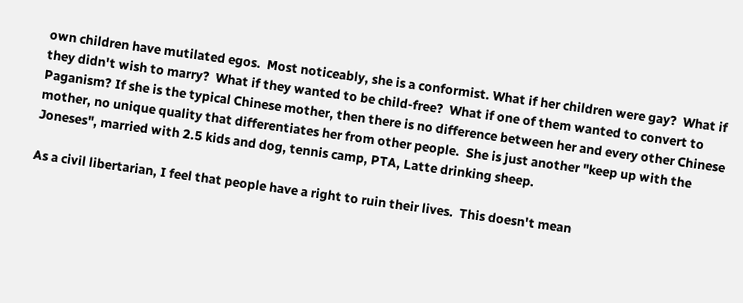own children have mutilated egos.  Most noticeably, she is a conformist. What if her children were gay?  What if they didn't wish to marry?  What if they wanted to be child-free?  What if one of them wanted to convert to Paganism? If she is the typical Chinese mother, then there is no difference between her and every other Chinese mother, no unique quality that differentiates her from other people.  She is just another "keep up with the Joneses", married with 2.5 kids and dog, tennis camp, PTA, Latte drinking sheep.

As a civil libertarian, I feel that people have a right to ruin their lives.  This doesn't mean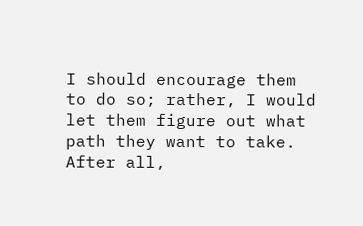I should encourage them to do so; rather, I would let them figure out what path they want to take.  After all,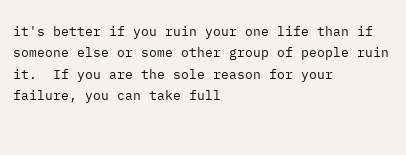it's better if you ruin your one life than if someone else or some other group of people ruin it.  If you are the sole reason for your failure, you can take full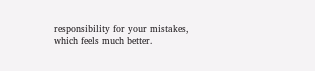responsibility for your mistakes, which feels much better.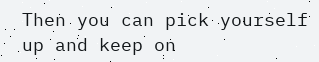Then you can pick yourself up and keep on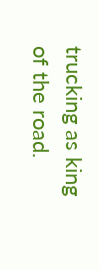trucking as king of the road.